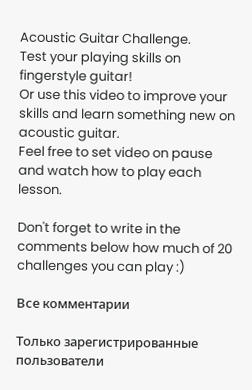Acoustic Guitar Challenge.
Test your playing skills on fingerstyle guitar!
Or use this video to improve your skills and learn something new on acoustic guitar.
Feel free to set video on pause and watch how to play each lesson.

Don't forget to write in the comments below how much of 20 challenges you can play :)

Все комментарии

Только зарегистрированные пользователи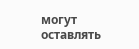могут оставлять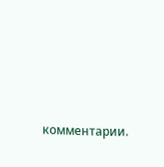комментарии.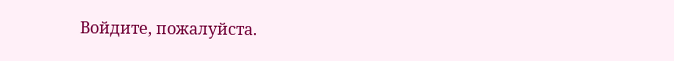Войдите, пожалуйста.